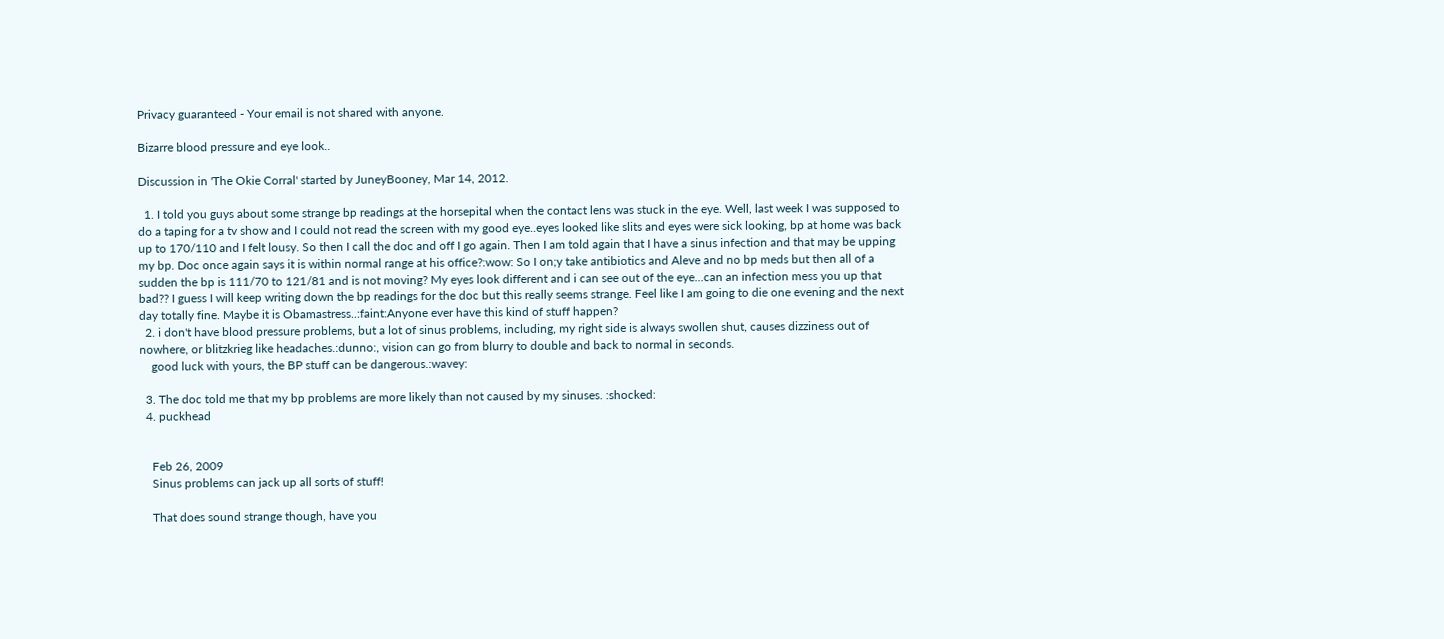Privacy guaranteed - Your email is not shared with anyone.

Bizarre blood pressure and eye look..

Discussion in 'The Okie Corral' started by JuneyBooney, Mar 14, 2012.

  1. I told you guys about some strange bp readings at the horsepital when the contact lens was stuck in the eye. Well, last week I was supposed to do a taping for a tv show and I could not read the screen with my good eye..eyes looked like slits and eyes were sick looking, bp at home was back up to 170/110 and I felt lousy. So then I call the doc and off I go again. Then I am told again that I have a sinus infection and that may be upping my bp. Doc once again says it is within normal range at his office?:wow: So I on;y take antibiotics and Aleve and no bp meds but then all of a sudden the bp is 111/70 to 121/81 and is not moving? My eyes look different and i can see out of the eye...can an infection mess you up that bad?? I guess I will keep writing down the bp readings for the doc but this really seems strange. Feel like I am going to die one evening and the next day totally fine. Maybe it is Obamastress..:faint:Anyone ever have this kind of stuff happen?
  2. i don't have blood pressure problems, but a lot of sinus problems, including, my right side is always swollen shut, causes dizziness out of nowhere, or blitzkrieg like headaches.:dunno:, vision can go from blurry to double and back to normal in seconds.
    good luck with yours, the BP stuff can be dangerous.:wavey:

  3. The doc told me that my bp problems are more likely than not caused by my sinuses. :shocked:
  4. puckhead


    Feb 26, 2009
    Sinus problems can jack up all sorts of stuff!

    That does sound strange though, have you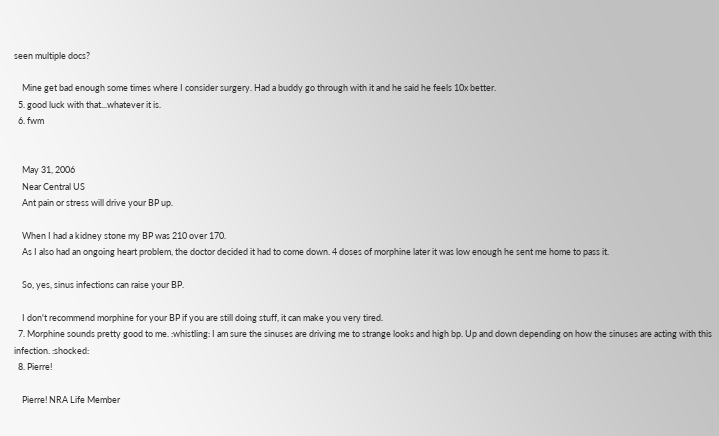seen multiple docs?

    Mine get bad enough some times where I consider surgery. Had a buddy go through with it and he said he feels 10x better.
  5. good luck with that...whatever it is.
  6. fwm


    May 31, 2006
    Near Central US
    Ant pain or stress will drive your BP up.

    When I had a kidney stone my BP was 210 over 170.
    As I also had an ongoing heart problem, the doctor decided it had to come down. 4 doses of morphine later it was low enough he sent me home to pass it.

    So, yes, sinus infections can raise your BP.

    I don't recommend morphine for your BP if you are still doing stuff, it can make you very tired.
  7. Morphine sounds pretty good to me. :whistling: I am sure the sinuses are driving me to strange looks and high bp. Up and down depending on how the sinuses are acting with this infection. :shocked:
  8. Pierre!

    Pierre! NRA Life Member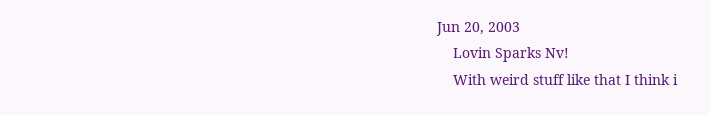Jun 20, 2003
    Lovin Sparks Nv!
    With weird stuff like that I think i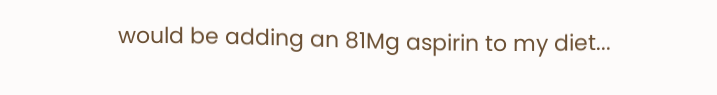would be adding an 81Mg aspirin to my diet...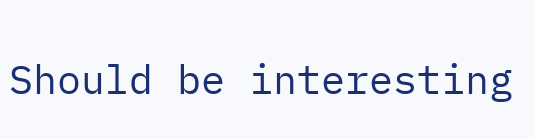Should be interesting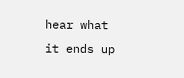hear what it ends up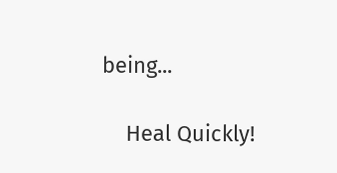being...

    Heal Quickly!